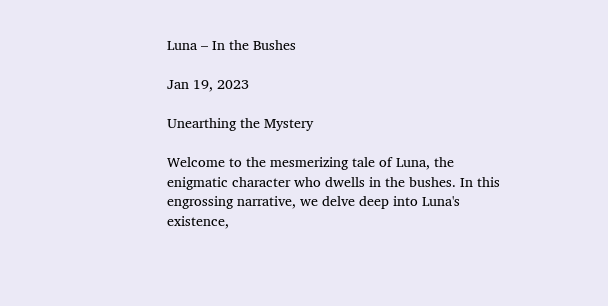Luna – In the Bushes

Jan 19, 2023

Unearthing the Mystery

Welcome to the mesmerizing tale of Luna, the enigmatic character who dwells in the bushes. In this engrossing narrative, we delve deep into Luna's existence,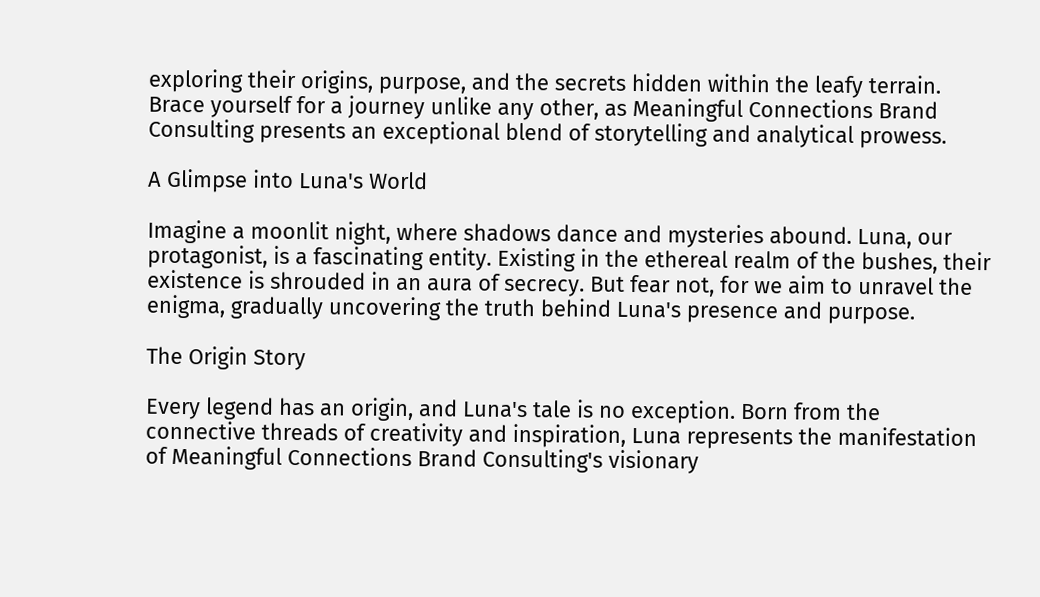exploring their origins, purpose, and the secrets hidden within the leafy terrain. Brace yourself for a journey unlike any other, as Meaningful Connections Brand Consulting presents an exceptional blend of storytelling and analytical prowess.

A Glimpse into Luna's World

Imagine a moonlit night, where shadows dance and mysteries abound. Luna, our protagonist, is a fascinating entity. Existing in the ethereal realm of the bushes, their existence is shrouded in an aura of secrecy. But fear not, for we aim to unravel the enigma, gradually uncovering the truth behind Luna's presence and purpose.

The Origin Story

Every legend has an origin, and Luna's tale is no exception. Born from the connective threads of creativity and inspiration, Luna represents the manifestation of Meaningful Connections Brand Consulting's visionary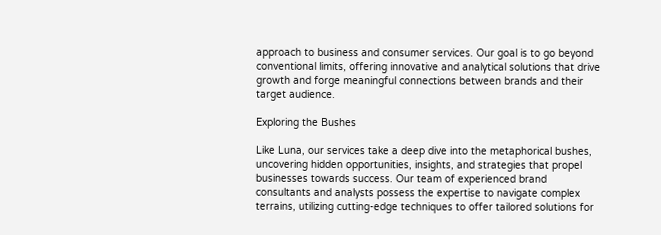approach to business and consumer services. Our goal is to go beyond conventional limits, offering innovative and analytical solutions that drive growth and forge meaningful connections between brands and their target audience.

Exploring the Bushes

Like Luna, our services take a deep dive into the metaphorical bushes, uncovering hidden opportunities, insights, and strategies that propel businesses towards success. Our team of experienced brand consultants and analysts possess the expertise to navigate complex terrains, utilizing cutting-edge techniques to offer tailored solutions for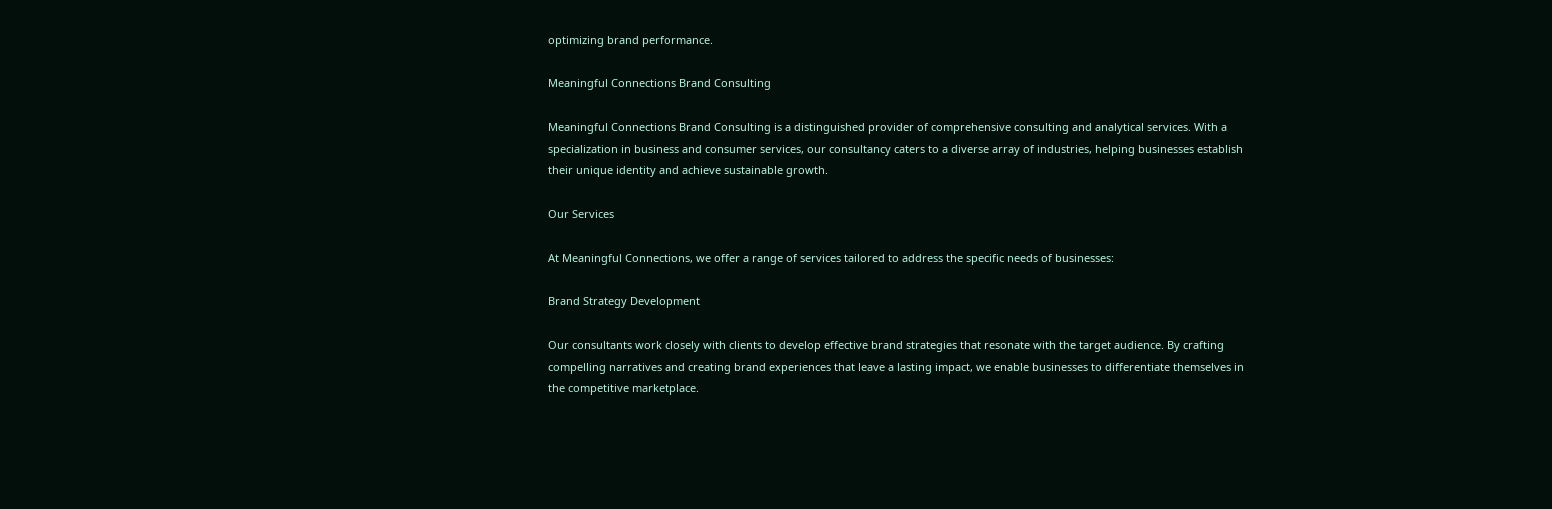optimizing brand performance.

Meaningful Connections Brand Consulting

Meaningful Connections Brand Consulting is a distinguished provider of comprehensive consulting and analytical services. With a specialization in business and consumer services, our consultancy caters to a diverse array of industries, helping businesses establish their unique identity and achieve sustainable growth.

Our Services

At Meaningful Connections, we offer a range of services tailored to address the specific needs of businesses:

Brand Strategy Development

Our consultants work closely with clients to develop effective brand strategies that resonate with the target audience. By crafting compelling narratives and creating brand experiences that leave a lasting impact, we enable businesses to differentiate themselves in the competitive marketplace.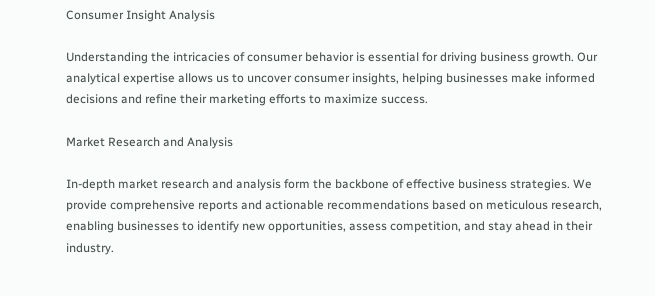Consumer Insight Analysis

Understanding the intricacies of consumer behavior is essential for driving business growth. Our analytical expertise allows us to uncover consumer insights, helping businesses make informed decisions and refine their marketing efforts to maximize success.

Market Research and Analysis

In-depth market research and analysis form the backbone of effective business strategies. We provide comprehensive reports and actionable recommendations based on meticulous research, enabling businesses to identify new opportunities, assess competition, and stay ahead in their industry.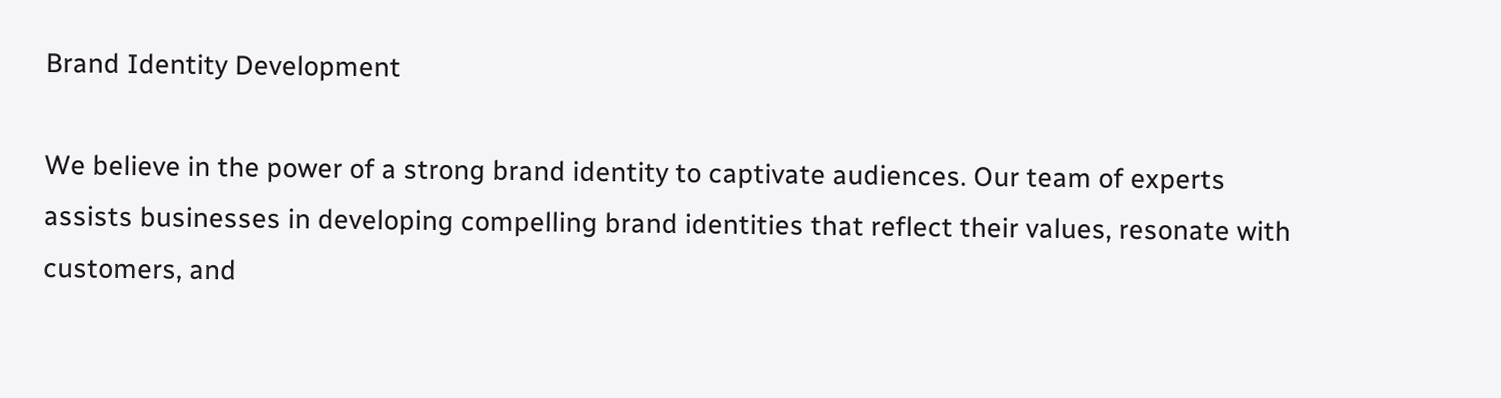Brand Identity Development

We believe in the power of a strong brand identity to captivate audiences. Our team of experts assists businesses in developing compelling brand identities that reflect their values, resonate with customers, and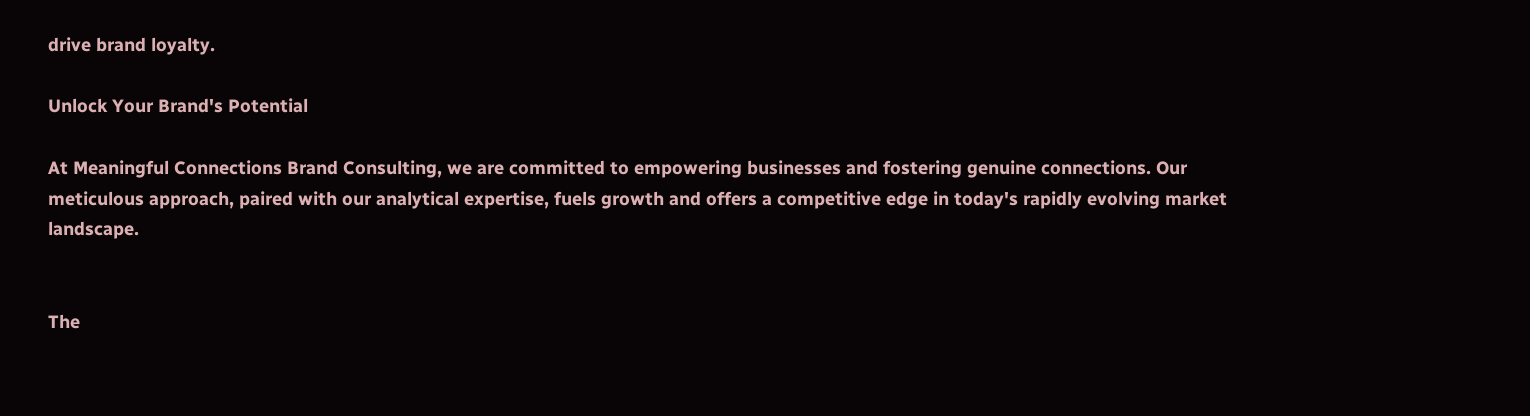drive brand loyalty.

Unlock Your Brand's Potential

At Meaningful Connections Brand Consulting, we are committed to empowering businesses and fostering genuine connections. Our meticulous approach, paired with our analytical expertise, fuels growth and offers a competitive edge in today's rapidly evolving market landscape.


The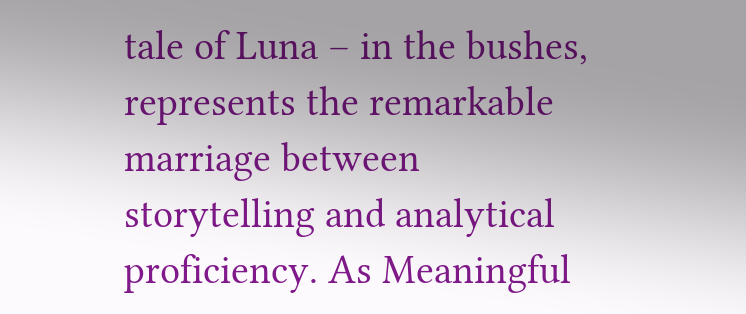tale of Luna – in the bushes, represents the remarkable marriage between storytelling and analytical proficiency. As Meaningful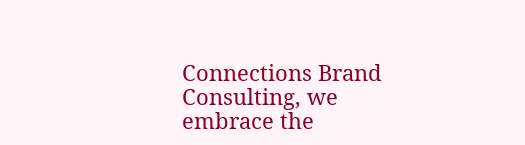Connections Brand Consulting, we embrace the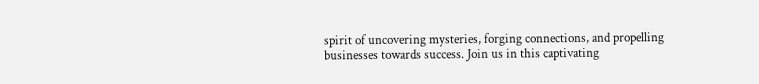spirit of uncovering mysteries, forging connections, and propelling businesses towards success. Join us in this captivating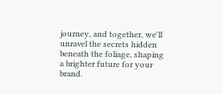journey, and together, we'll unravel the secrets hidden beneath the foliage, shaping a brighter future for your brand.